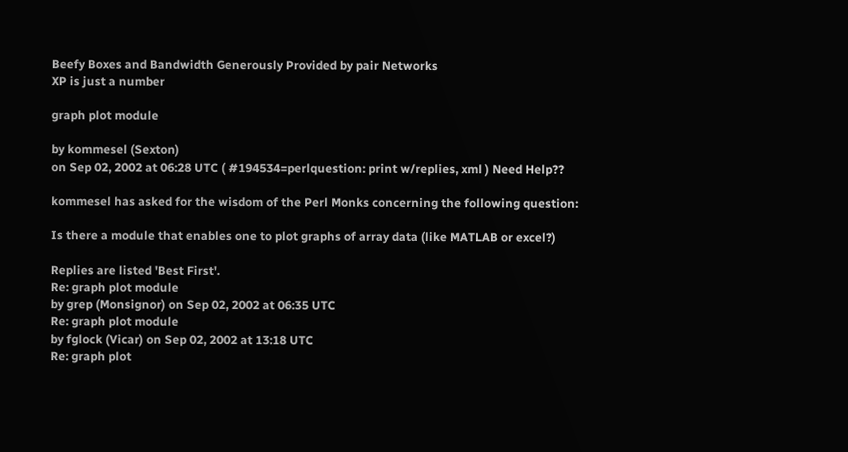Beefy Boxes and Bandwidth Generously Provided by pair Networks
XP is just a number

graph plot module

by kommesel (Sexton)
on Sep 02, 2002 at 06:28 UTC ( #194534=perlquestion: print w/replies, xml ) Need Help??

kommesel has asked for the wisdom of the Perl Monks concerning the following question:

Is there a module that enables one to plot graphs of array data (like MATLAB or excel?)

Replies are listed 'Best First'.
Re: graph plot module
by grep (Monsignor) on Sep 02, 2002 at 06:35 UTC
Re: graph plot module
by fglock (Vicar) on Sep 02, 2002 at 13:18 UTC
Re: graph plot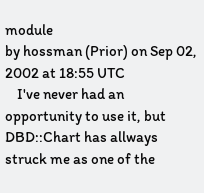module
by hossman (Prior) on Sep 02, 2002 at 18:55 UTC
    I've never had an opportunity to use it, but DBD::Chart has allways struck me as one of the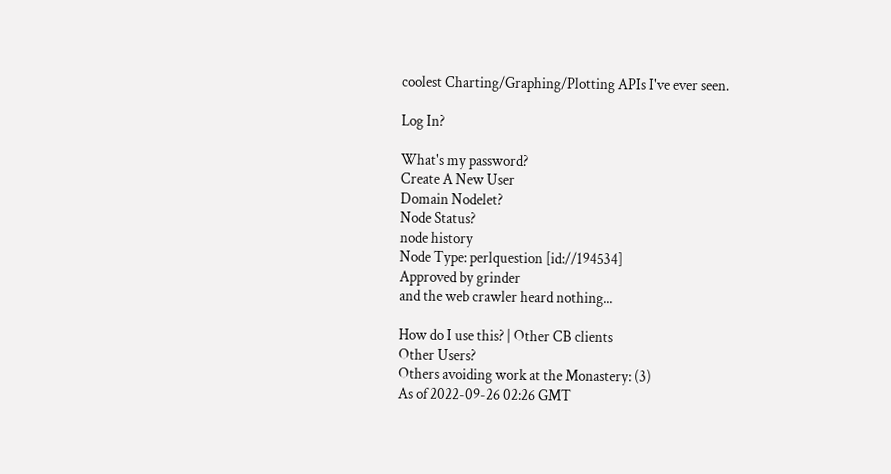coolest Charting/Graphing/Plotting APIs I've ever seen.

Log In?

What's my password?
Create A New User
Domain Nodelet?
Node Status?
node history
Node Type: perlquestion [id://194534]
Approved by grinder
and the web crawler heard nothing...

How do I use this? | Other CB clients
Other Users?
Others avoiding work at the Monastery: (3)
As of 2022-09-26 02:26 GMT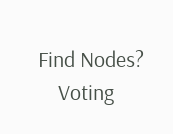Find Nodes?
    Voting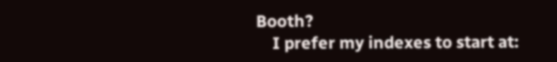Booth?
    I prefer my indexes to start at: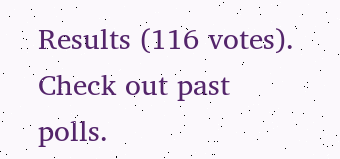Results (116 votes). Check out past polls.